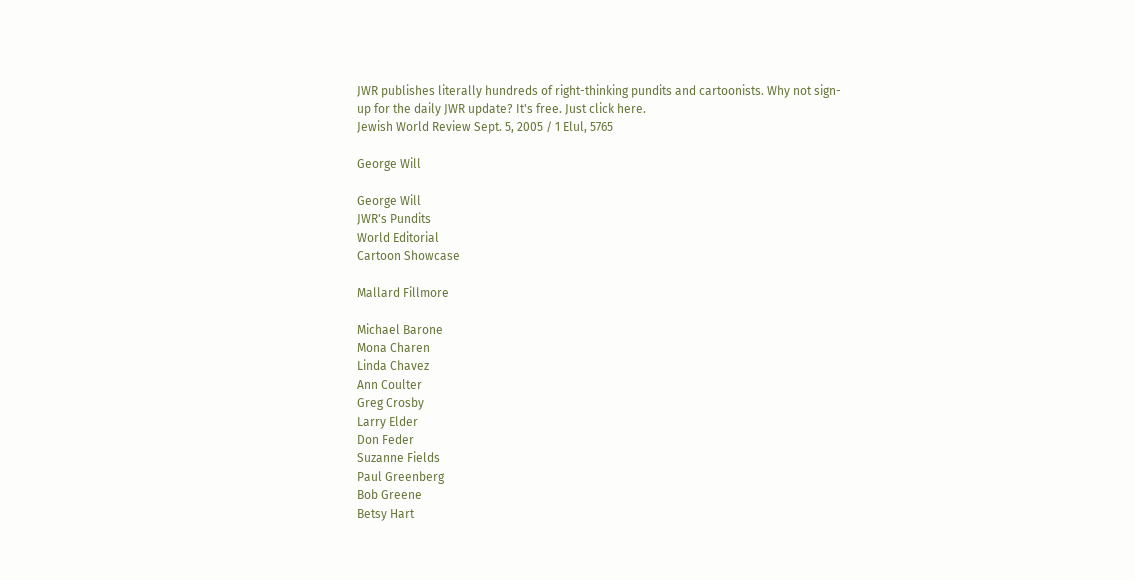JWR publishes literally hundreds of right-thinking pundits and cartoonists. Why not sign-up for the daily JWR update? It's free. Just click here.
Jewish World Review Sept. 5, 2005 / 1 Elul, 5765

George Will

George Will
JWR's Pundits
World Editorial
Cartoon Showcase

Mallard Fillmore

Michael Barone
Mona Charen
Linda Chavez
Ann Coulter
Greg Crosby
Larry Elder
Don Feder
Suzanne Fields
Paul Greenberg
Bob Greene
Betsy Hart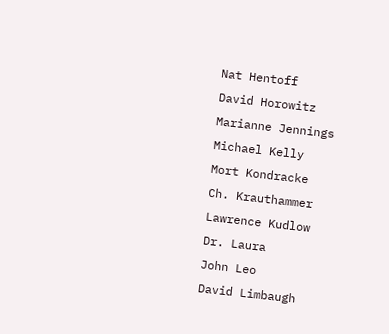Nat Hentoff
David Horowitz
Marianne Jennings
Michael Kelly
Mort Kondracke
Ch. Krauthammer
Lawrence Kudlow
Dr. Laura
John Leo
David Limbaugh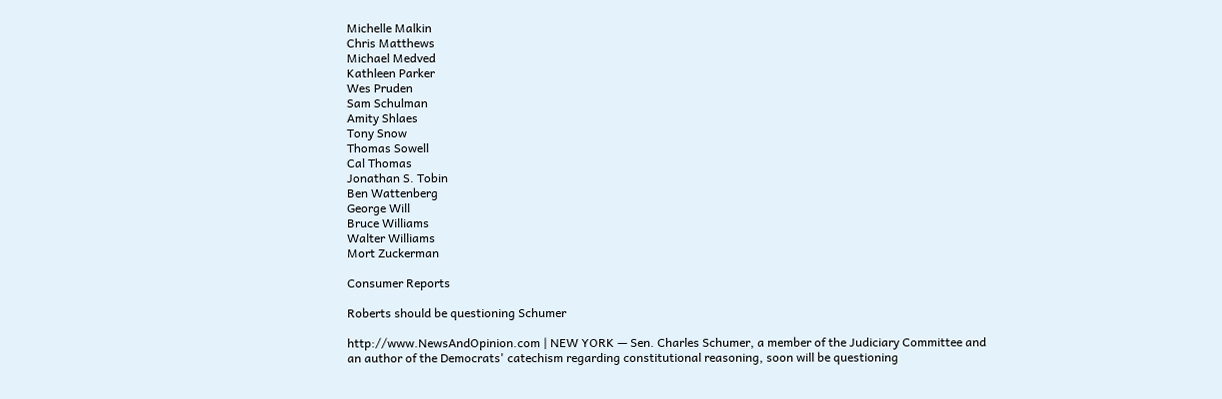Michelle Malkin
Chris Matthews
Michael Medved
Kathleen Parker
Wes Pruden
Sam Schulman
Amity Shlaes
Tony Snow
Thomas Sowell
Cal Thomas
Jonathan S. Tobin
Ben Wattenberg
George Will
Bruce Williams
Walter Williams
Mort Zuckerman

Consumer Reports

Roberts should be questioning Schumer

http://www.NewsAndOpinion.com | NEW YORK — Sen. Charles Schumer, a member of the Judiciary Committee and an author of the Democrats' catechism regarding constitutional reasoning, soon will be questioning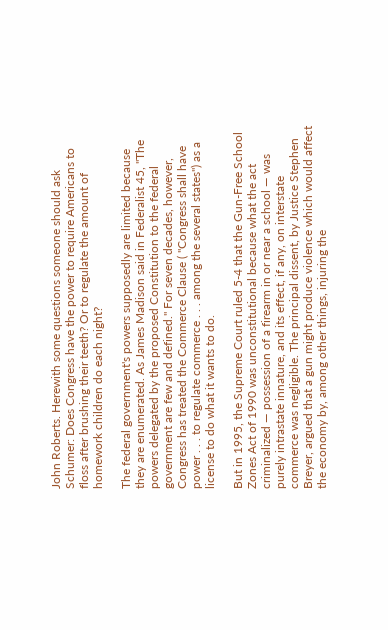John Roberts. Herewith some questions someone should ask Schumer: Does Congress have the power to require Americans to floss after brushing their teeth? Or to regulate the amount of homework children do each night?

The federal government's powers supposedly are limited because they are enumerated. As James Madison said in Federalist 45, "The powers delegated by the proposed Constitution to the federal government are few and defined." For seven decades, however, Congress has treated the Commerce Clause ( "Congress shall have power . . . to regulate commerce . . . among the several states") as a license to do what it wants to do.

But in 1995, the Supreme Court ruled 5-4 that the Gun-Free School Zones Act of 1990 was unconstitutional because what the act criminalized — possession of a firearm in or near a school — was purely intrastate innature, and its effect, if any, on interstate commerce was negligible. The principal dissent, by Justice Stephen Breyer, argued that a gun might produce violence which would affect the economy by, among other things, injuring the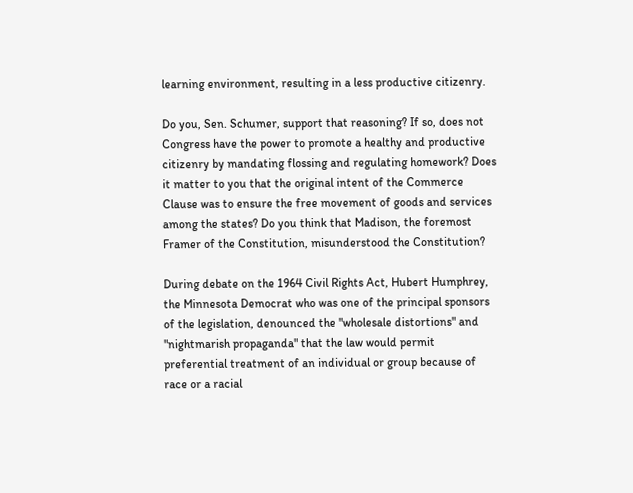learning environment, resulting in a less productive citizenry.

Do you, Sen. Schumer, support that reasoning? If so, does not Congress have the power to promote a healthy and productive citizenry by mandating flossing and regulating homework? Does it matter to you that the original intent of the Commerce Clause was to ensure the free movement of goods and services among the states? Do you think that Madison, the foremost Framer of the Constitution, misunderstood the Constitution?

During debate on the 1964 Civil Rights Act, Hubert Humphrey, the Minnesota Democrat who was one of the principal sponsors of the legislation, denounced the "wholesale distortions" and "nightmarish propaganda" that the law would permit preferential treatment of an individual or group because of race or a racial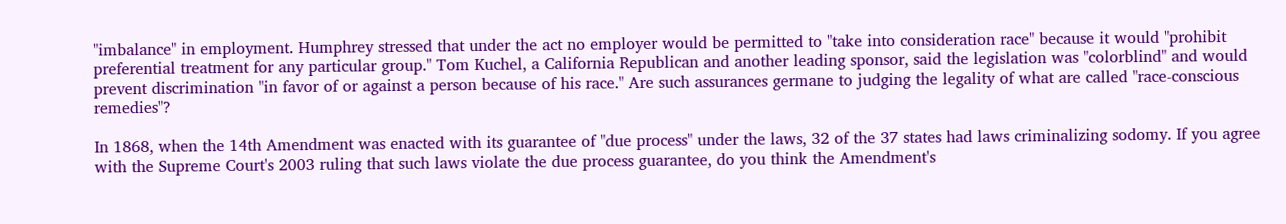"imbalance" in employment. Humphrey stressed that under the act no employer would be permitted to "take into consideration race" because it would "prohibit preferential treatment for any particular group." Tom Kuchel, a California Republican and another leading sponsor, said the legislation was "colorblind" and would prevent discrimination "in favor of or against a person because of his race." Are such assurances germane to judging the legality of what are called "race-conscious remedies"?

In 1868, when the 14th Amendment was enacted with its guarantee of "due process" under the laws, 32 of the 37 states had laws criminalizing sodomy. If you agree with the Supreme Court's 2003 ruling that such laws violate the due process guarantee, do you think the Amendment's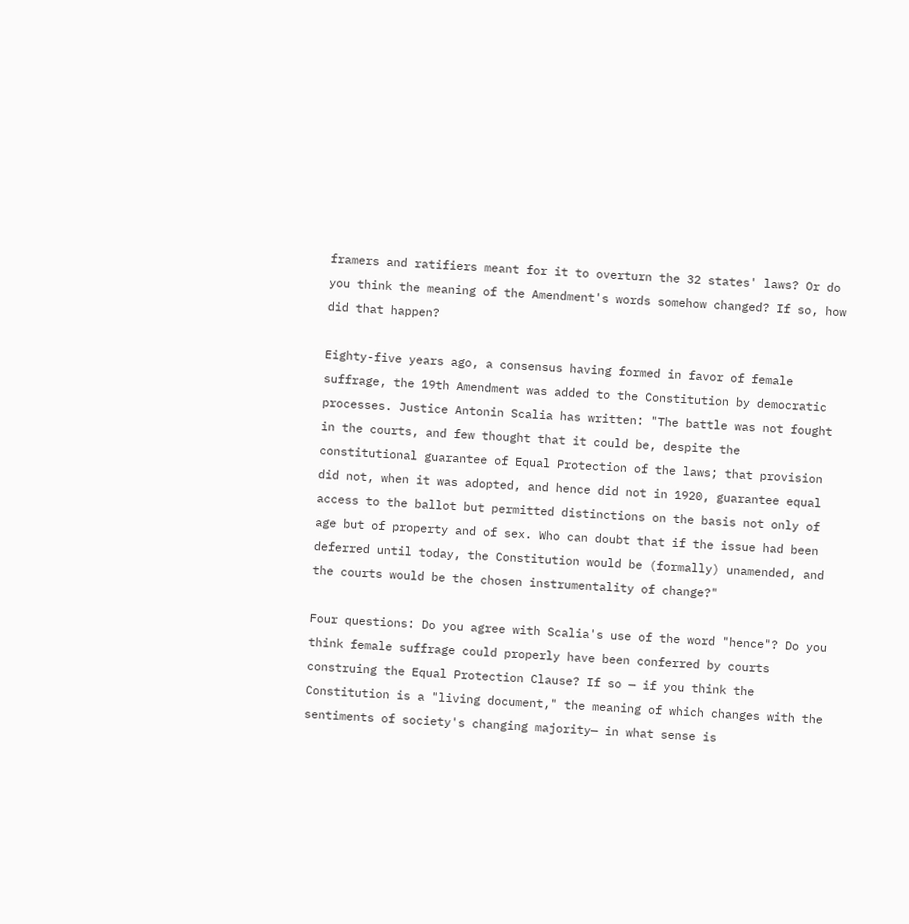framers and ratifiers meant for it to overturn the 32 states' laws? Or do you think the meaning of the Amendment's words somehow changed? If so, how did that happen?

Eighty-five years ago, a consensus having formed in favor of female suffrage, the 19th Amendment was added to the Constitution by democratic processes. Justice Antonin Scalia has written: "The battle was not fought in the courts, and few thought that it could be, despite the constitutional guarantee of Equal Protection of the laws; that provision did not, when it was adopted, and hence did not in 1920, guarantee equal access to the ballot but permitted distinctions on the basis not only of age but of property and of sex. Who can doubt that if the issue had been deferred until today, the Constitution would be (formally) unamended, and the courts would be the chosen instrumentality of change?"

Four questions: Do you agree with Scalia's use of the word "hence"? Do you think female suffrage could properly have been conferred by courts construing the Equal Protection Clause? If so — if you think the Constitution is a "living document," the meaning of which changes with the sentiments of society's changing majority— in what sense is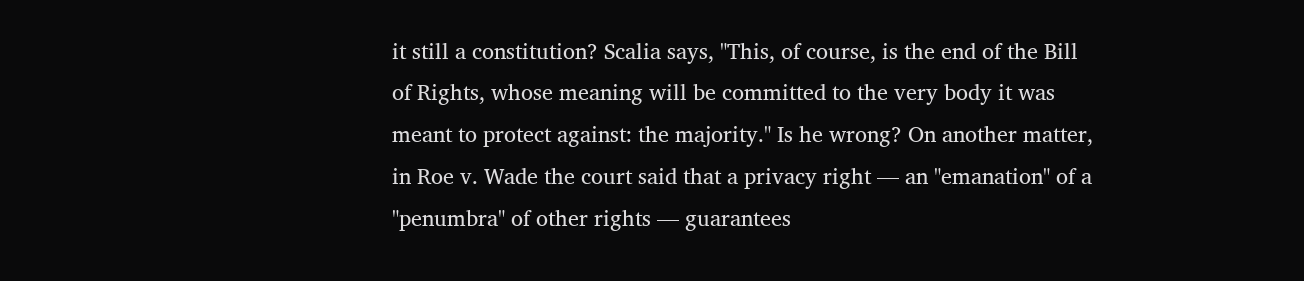it still a constitution? Scalia says, "This, of course, is the end of the Bill of Rights, whose meaning will be committed to the very body it was meant to protect against: the majority." Is he wrong? On another matter, in Roe v. Wade the court said that a privacy right — an "emanation" of a "penumbra" of other rights — guarantees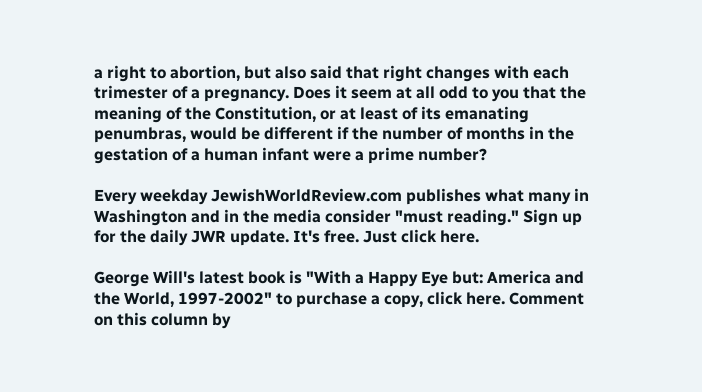a right to abortion, but also said that right changes with each trimester of a pregnancy. Does it seem at all odd to you that the meaning of the Constitution, or at least of its emanating penumbras, would be different if the number of months in the gestation of a human infant were a prime number?

Every weekday JewishWorldReview.com publishes what many in Washington and in the media consider "must reading." Sign up for the daily JWR update. It's free. Just click here.

George Will's latest book is "With a Happy Eye but: America and the World, 1997-2002" to purchase a copy, click here. Comment on this column by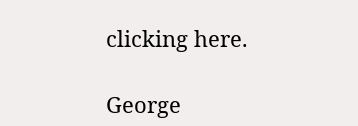clicking here.

George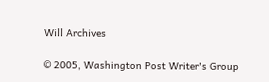Will Archives

© 2005, Washington Post Writer's Group